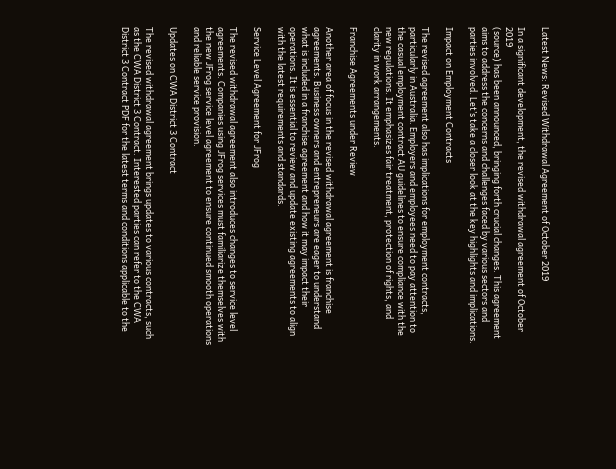Latest News: Revised Withdrawal Agreement of October 2019

In a significant development, the revised withdrawal agreement of October 2019
(source) has been announced, bringing forth crucial changes. This agreement aims to address the concerns and challenges faced by various sectors and parties involved. Let’s take a closer look at the key highlights and implications.

Impact on Employment Contracts

The revised agreement also has implications for employment contracts, particularly in Australia. Employers and employees need to pay attention to the casual employment contract AU guidelines to ensure compliance with the new regulations. It emphasizes fair treatment, protection of rights, and clarity in work arrangements.

Franchise Agreements under Review

Another area of focus in the revised withdrawal agreement is franchise agreements. Business owners and entrepreneurs are eager to understand what is included in a franchise agreement and how it may impact their operations. It is essential to review and update existing agreements to align with the latest requirements and standards.

Service Level Agreement for JFrog

The revised withdrawal agreement also introduces changes to service level agreements. Companies using JFrog services must familiarize themselves with the new JFrog service level agreement to ensure continued smooth operations and reliable service provision.

Updates on CWA District 3 Contract

The revised withdrawal agreement brings updates to various contracts, such as the CWA District 3 Contract. Interested parties can refer to the CWA District 3 Contract PDF for the latest terms and conditions applicable to the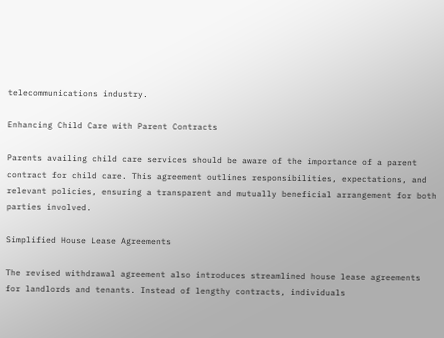telecommunications industry.

Enhancing Child Care with Parent Contracts

Parents availing child care services should be aware of the importance of a parent contract for child care. This agreement outlines responsibilities, expectations, and relevant policies, ensuring a transparent and mutually beneficial arrangement for both parties involved.

Simplified House Lease Agreements

The revised withdrawal agreement also introduces streamlined house lease agreements for landlords and tenants. Instead of lengthy contracts, individuals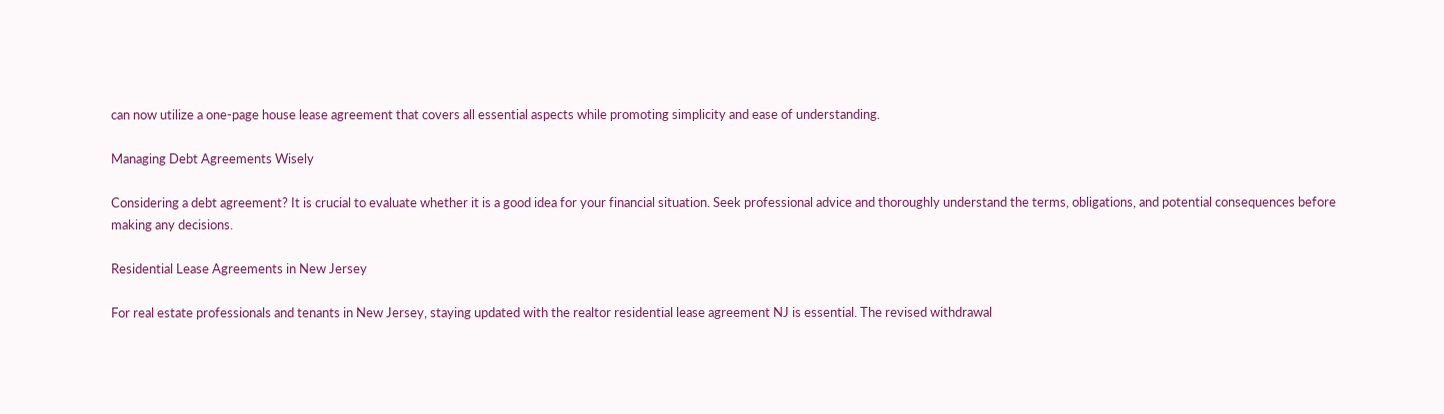can now utilize a one-page house lease agreement that covers all essential aspects while promoting simplicity and ease of understanding.

Managing Debt Agreements Wisely

Considering a debt agreement? It is crucial to evaluate whether it is a good idea for your financial situation. Seek professional advice and thoroughly understand the terms, obligations, and potential consequences before making any decisions.

Residential Lease Agreements in New Jersey

For real estate professionals and tenants in New Jersey, staying updated with the realtor residential lease agreement NJ is essential. The revised withdrawal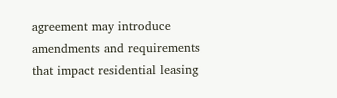agreement may introduce amendments and requirements that impact residential leasing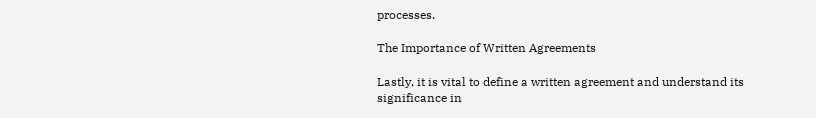processes.

The Importance of Written Agreements

Lastly, it is vital to define a written agreement and understand its significance in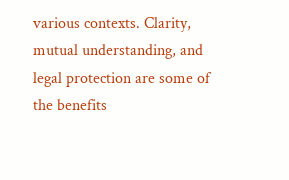various contexts. Clarity, mutual understanding, and legal protection are some of the benefits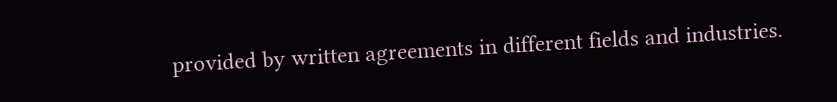provided by written agreements in different fields and industries.